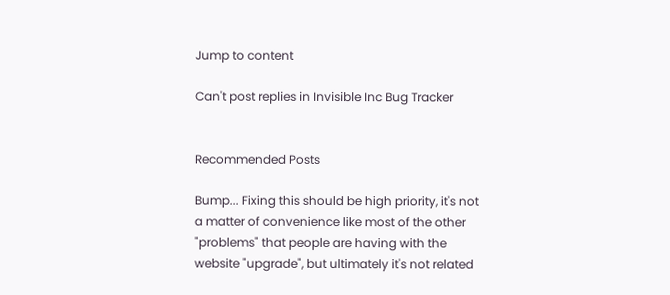Jump to content

Can't post replies in Invisible Inc Bug Tracker


Recommended Posts

Bump... Fixing this should be high priority, it's not a matter of convenience like most of the other "problems" that people are having with the website "upgrade", but ultimately it's not related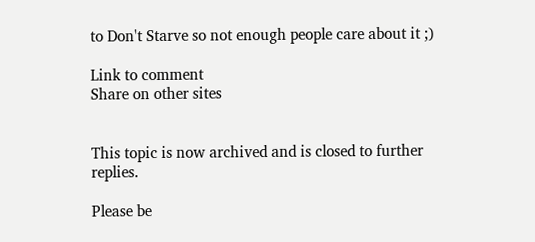to Don't Starve so not enough people care about it ;)

Link to comment
Share on other sites


This topic is now archived and is closed to further replies.

Please be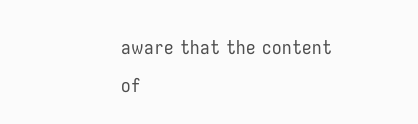aware that the content of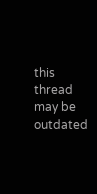this thread may be outdated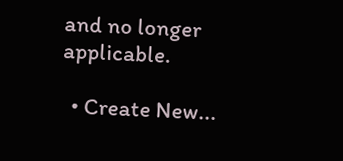and no longer applicable.

  • Create New...